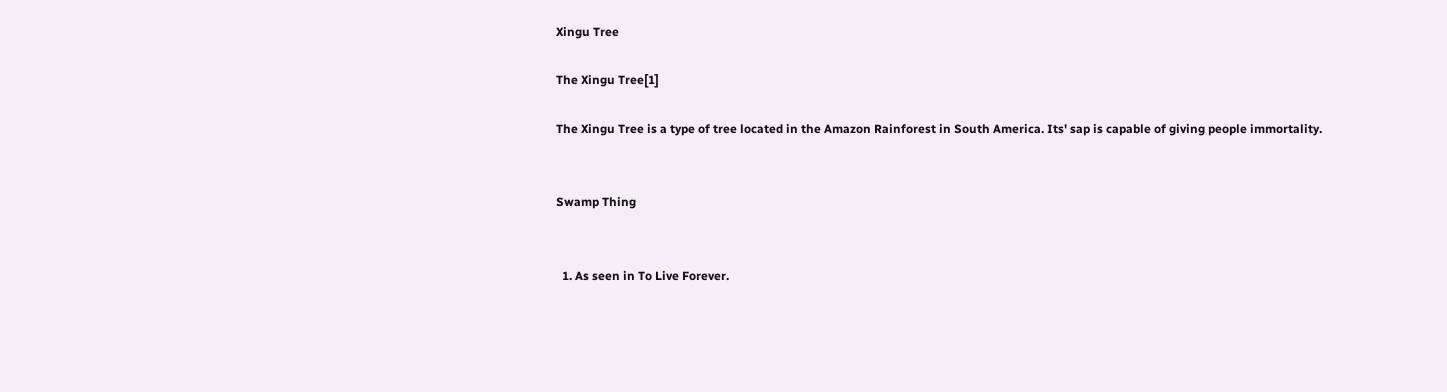Xingu Tree

The Xingu Tree[1]

The Xingu Tree is a type of tree located in the Amazon Rainforest in South America. Its' sap is capable of giving people immortality.


Swamp Thing


  1. As seen in To Live Forever.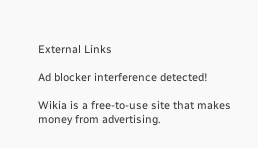External Links

Ad blocker interference detected!

Wikia is a free-to-use site that makes money from advertising.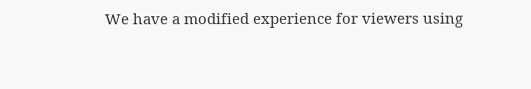We have a modified experience for viewers using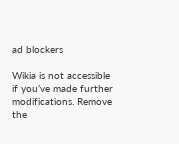ad blockers

Wikia is not accessible if you’ve made further modifications. Remove the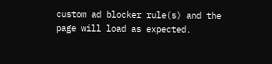custom ad blocker rule(s) and the page will load as expected.